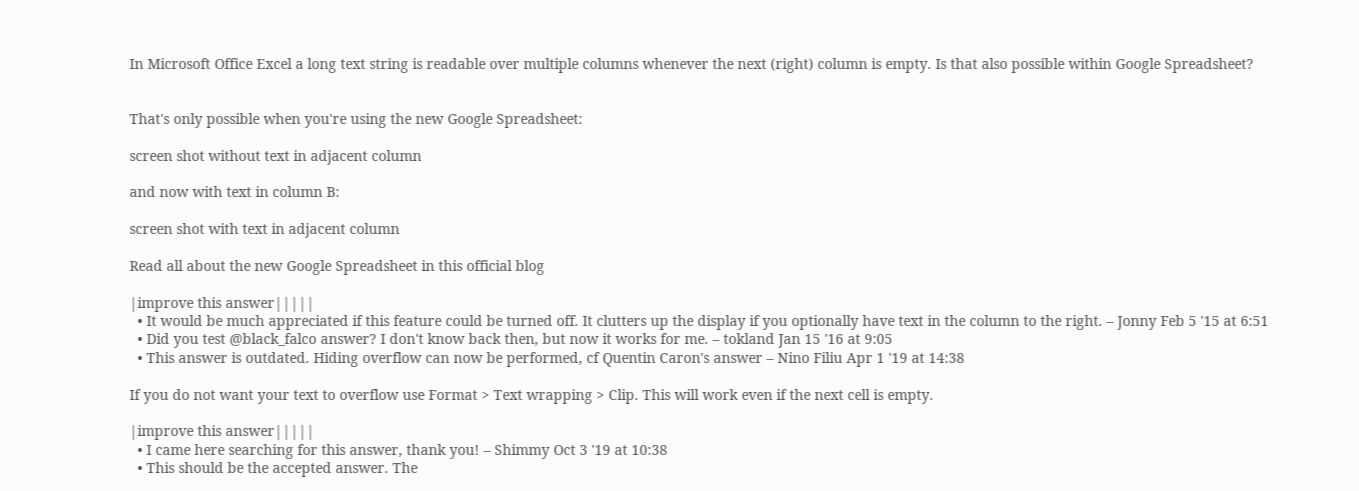In Microsoft Office Excel a long text string is readable over multiple columns whenever the next (right) column is empty. Is that also possible within Google Spreadsheet?


That's only possible when you're using the new Google Spreadsheet:

screen shot without text in adjacent column

and now with text in column B:

screen shot with text in adjacent column

Read all about the new Google Spreadsheet in this official blog

|improve this answer|||||
  • It would be much appreciated if this feature could be turned off. It clutters up the display if you optionally have text in the column to the right. – Jonny Feb 5 '15 at 6:51
  • Did you test @black_falco answer? I don't know back then, but now it works for me. – tokland Jan 15 '16 at 9:05
  • This answer is outdated. Hiding overflow can now be performed, cf Quentin Caron's answer – Nino Filiu Apr 1 '19 at 14:38

If you do not want your text to overflow use Format > Text wrapping > Clip. This will work even if the next cell is empty.

|improve this answer|||||
  • I came here searching for this answer, thank you! – Shimmy Oct 3 '19 at 10:38
  • This should be the accepted answer. The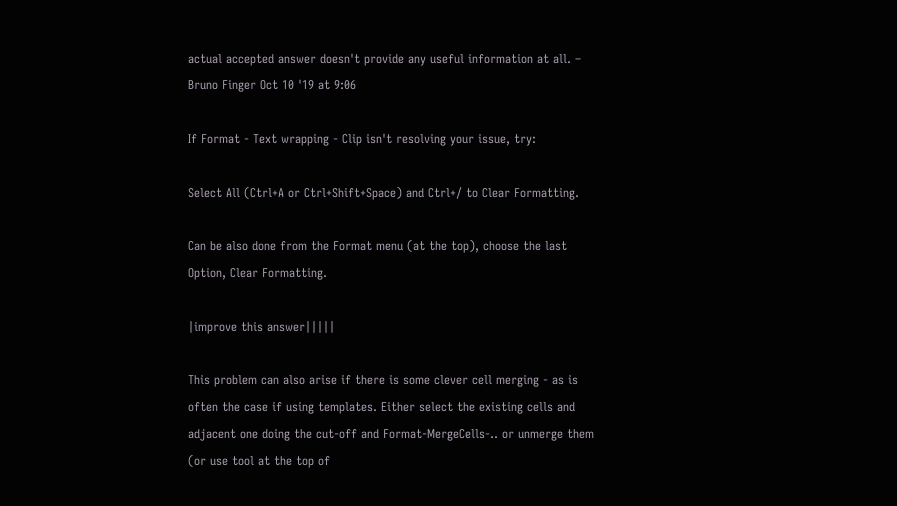actual accepted answer doesn't provide any useful information at all. – Bruno Finger Oct 10 '19 at 9:06

If Format - Text wrapping - Clip isn't resolving your issue, try:

Select All (Ctrl+A or Ctrl+Shift+Space) and Ctrl+/ to Clear Formatting.

Can be also done from the Format menu (at the top), choose the last Option, Clear Formatting.

|improve this answer|||||

This problem can also arise if there is some clever cell merging - as is often the case if using templates. Either select the existing cells and adjacent one doing the cut-off and Format-MergeCells-.. or unmerge them (or use tool at the top of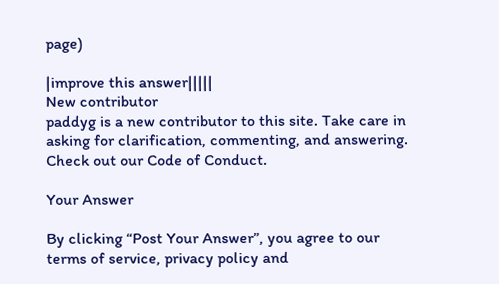page)

|improve this answer|||||
New contributor
paddyg is a new contributor to this site. Take care in asking for clarification, commenting, and answering. Check out our Code of Conduct.

Your Answer

By clicking “Post Your Answer”, you agree to our terms of service, privacy policy and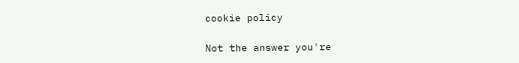cookie policy

Not the answer you're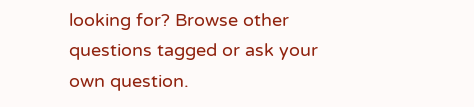looking for? Browse other questions tagged or ask your own question.